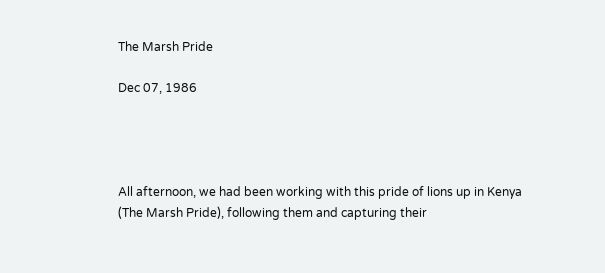The Marsh Pride

Dec 07, 1986




All afternoon, we had been working with this pride of lions up in Kenya (The Marsh Pride), following them and capturing their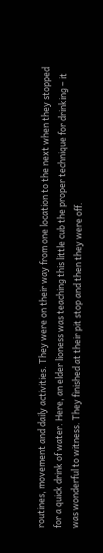routines, movement and daily activities. They were on their way from one location to the next when they stopped for a quick drink of water. Here, an elder lioness was teaching this little cub the proper technique for drinking – it was wonderful to witness. They finished at their pit stop and then they were off.